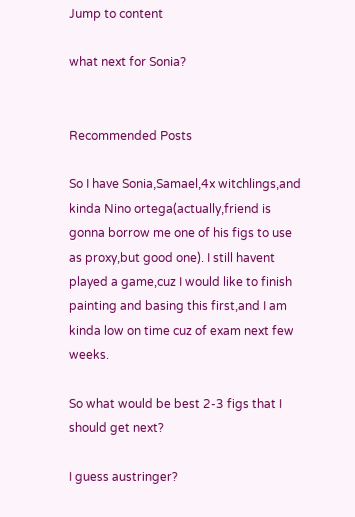Jump to content

what next for Sonia?


Recommended Posts

So I have Sonia,Samael,4x witchlings,and kinda Nino ortega(actually,friend is gonna borrow me one of his figs to use as proxy,but good one). I still havent played a game,cuz I would like to finish painting and basing this first,and I am kinda low on time cuz of exam next few weeks.

So what would be best 2-3 figs that I should get next?

I guess austringer?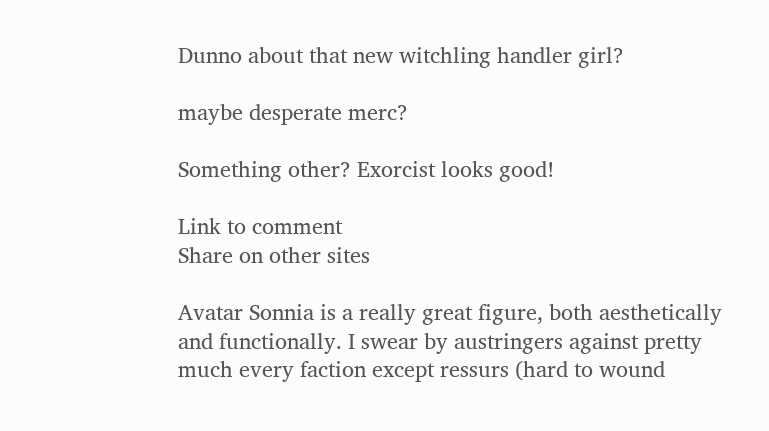Dunno about that new witchling handler girl?

maybe desperate merc?

Something other? Exorcist looks good!

Link to comment
Share on other sites

Avatar Sonnia is a really great figure, both aesthetically and functionally. I swear by austringers against pretty much every faction except ressurs (hard to wound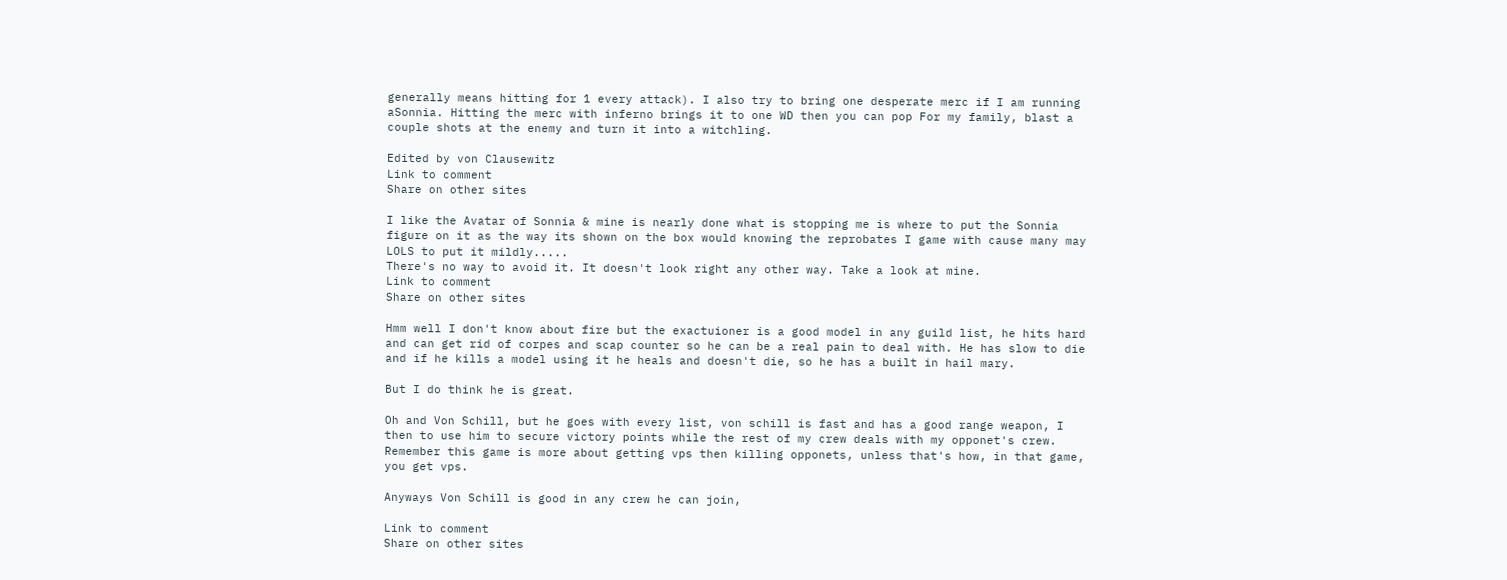generally means hitting for 1 every attack). I also try to bring one desperate merc if I am running aSonnia. Hitting the merc with inferno brings it to one WD then you can pop For my family, blast a couple shots at the enemy and turn it into a witchling.

Edited by von Clausewitz
Link to comment
Share on other sites

I like the Avatar of Sonnia & mine is nearly done what is stopping me is where to put the Sonnia figure on it as the way its shown on the box would knowing the reprobates I game with cause many may LOLS to put it mildly.....
There's no way to avoid it. It doesn't look right any other way. Take a look at mine.
Link to comment
Share on other sites

Hmm well I don't know about fire but the exactuioner is a good model in any guild list, he hits hard and can get rid of corpes and scap counter so he can be a real pain to deal with. He has slow to die and if he kills a model using it he heals and doesn't die, so he has a built in hail mary.

But I do think he is great.

Oh and Von Schill, but he goes with every list, von schill is fast and has a good range weapon, I then to use him to secure victory points while the rest of my crew deals with my opponet's crew. Remember this game is more about getting vps then killing opponets, unless that's how, in that game, you get vps.

Anyways Von Schill is good in any crew he can join,

Link to comment
Share on other sites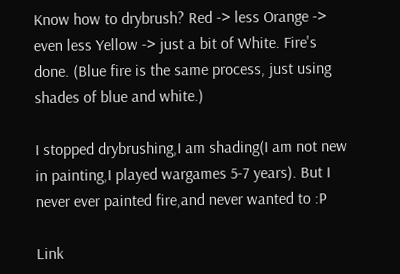Know how to drybrush? Red -> less Orange -> even less Yellow -> just a bit of White. Fire's done. (Blue fire is the same process, just using shades of blue and white.)

I stopped drybrushing,I am shading(I am not new in painting,I played wargames 5-7 years). But I never ever painted fire,and never wanted to :P

Link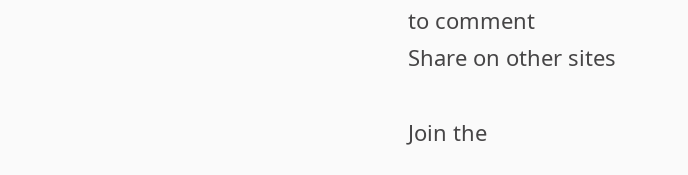to comment
Share on other sites

Join the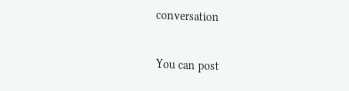conversation

You can post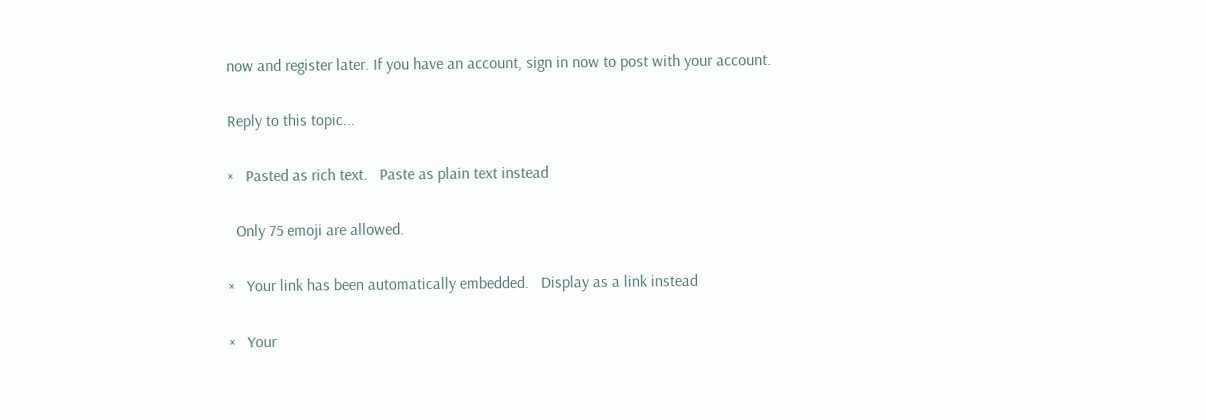now and register later. If you have an account, sign in now to post with your account.

Reply to this topic...

×   Pasted as rich text.   Paste as plain text instead

  Only 75 emoji are allowed.

×   Your link has been automatically embedded.   Display as a link instead

×   Your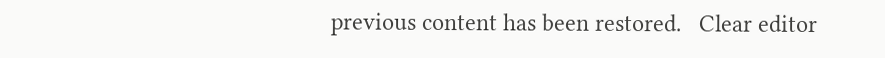previous content has been restored.   Clear editor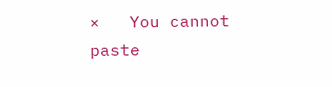×   You cannot paste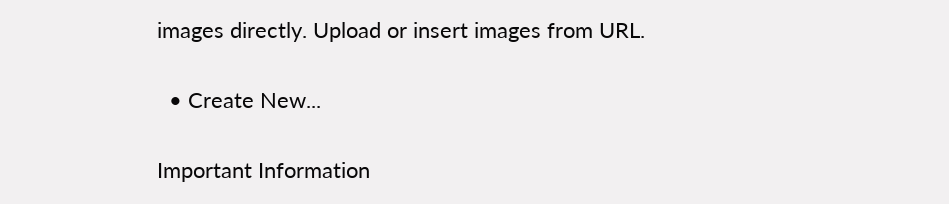images directly. Upload or insert images from URL.

  • Create New...

Important Information